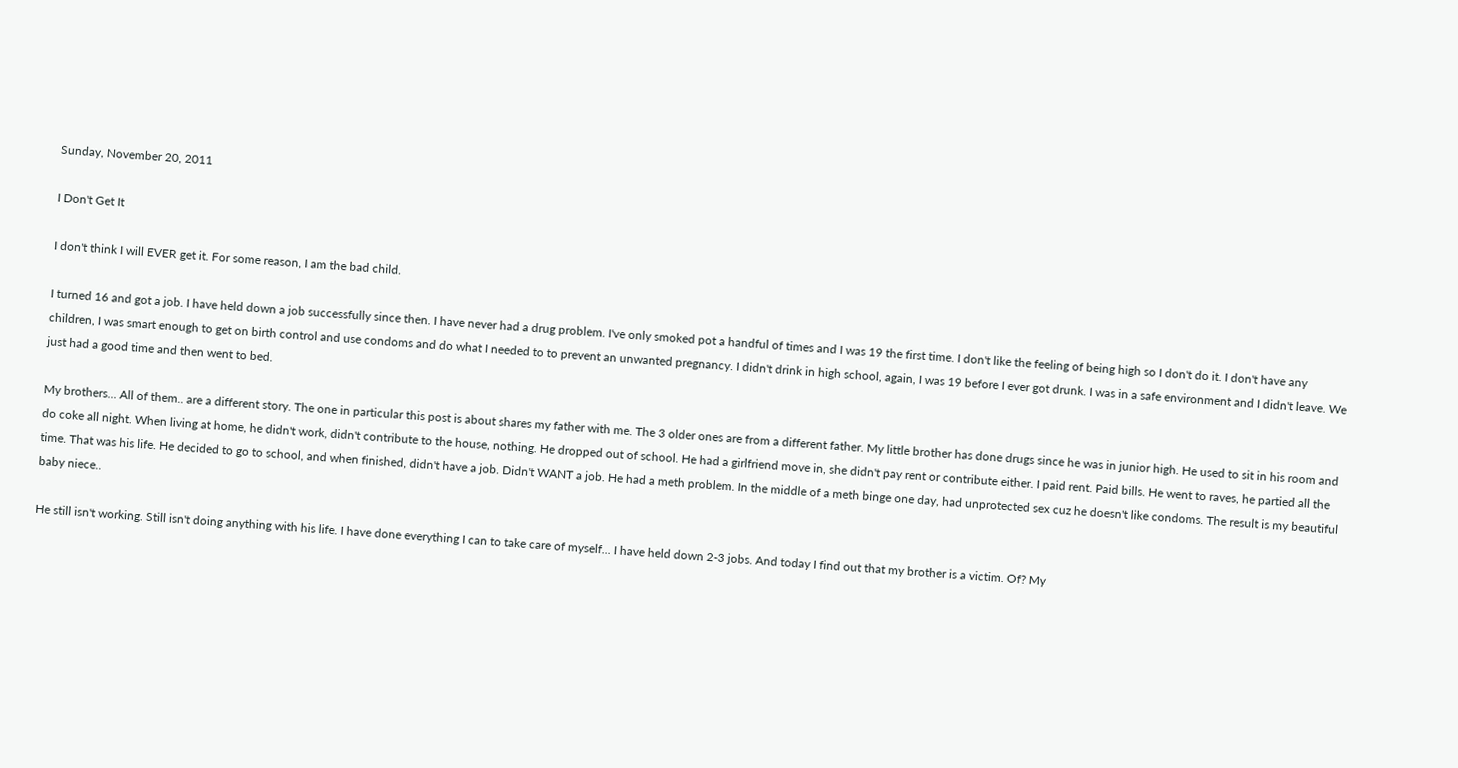Sunday, November 20, 2011

I Don't Get It

I don't think I will EVER get it. For some reason, I am the bad child.

I turned 16 and got a job. I have held down a job successfully since then. I have never had a drug problem. I've only smoked pot a handful of times and I was 19 the first time. I don't like the feeling of being high so I don't do it. I don't have any children, I was smart enough to get on birth control and use condoms and do what I needed to to prevent an unwanted pregnancy. I didn't drink in high school, again, I was 19 before I ever got drunk. I was in a safe environment and I didn't leave. We just had a good time and then went to bed.

My brothers... All of them.. are a different story. The one in particular this post is about shares my father with me. The 3 older ones are from a different father. My little brother has done drugs since he was in junior high. He used to sit in his room and do coke all night. When living at home, he didn't work, didn't contribute to the house, nothing. He dropped out of school. He had a girlfriend move in, she didn't pay rent or contribute either. I paid rent. Paid bills. He went to raves, he partied all the time. That was his life. He decided to go to school, and when finished, didn't have a job. Didn't WANT a job. He had a meth problem. In the middle of a meth binge one day, had unprotected sex cuz he doesn't like condoms. The result is my beautiful baby niece..

He still isn't working. Still isn't doing anything with his life. I have done everything I can to take care of myself... I have held down 2-3 jobs. And today I find out that my brother is a victim. Of? My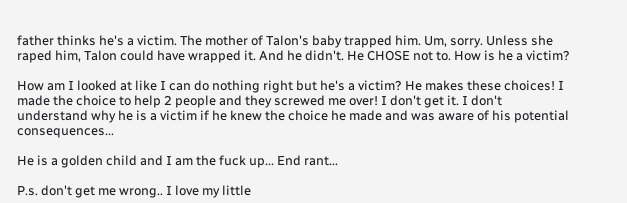father thinks he's a victim. The mother of Talon's baby trapped him. Um, sorry. Unless she raped him, Talon could have wrapped it. And he didn't. He CHOSE not to. How is he a victim?

How am I looked at like I can do nothing right but he's a victim? He makes these choices! I made the choice to help 2 people and they screwed me over! I don't get it. I don't understand why he is a victim if he knew the choice he made and was aware of his potential consequences...

He is a golden child and I am the fuck up... End rant...

P.s. don't get me wrong.. I love my little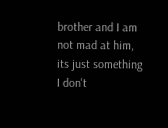brother and I am not mad at him, its just something I don't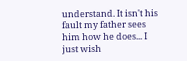understand. It isn't his fault my father sees him how he does... I just wish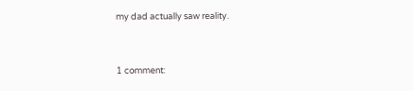my dad actually saw reality.


1 comment: